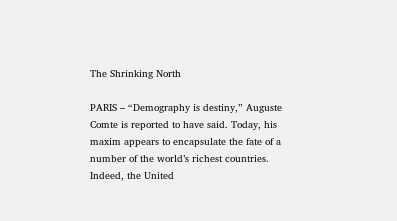The Shrinking North

PARIS – “Demography is destiny,” Auguste Comte is reported to have said. Today, his maxim appears to encapsulate the fate of a number of the world’s richest countries. Indeed, the United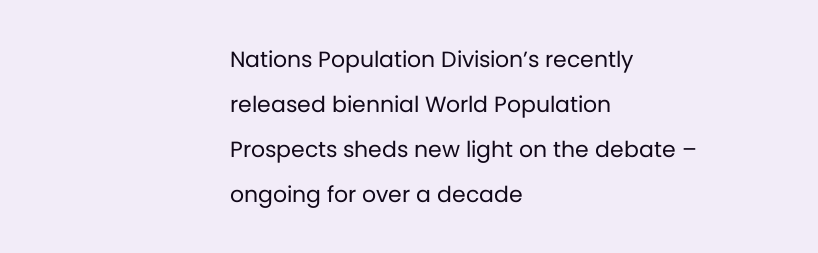Nations Population Division’s recently released biennial World Population Prospects sheds new light on the debate – ongoing for over a decade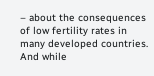– about the consequences of low fertility rates in many developed countries. And while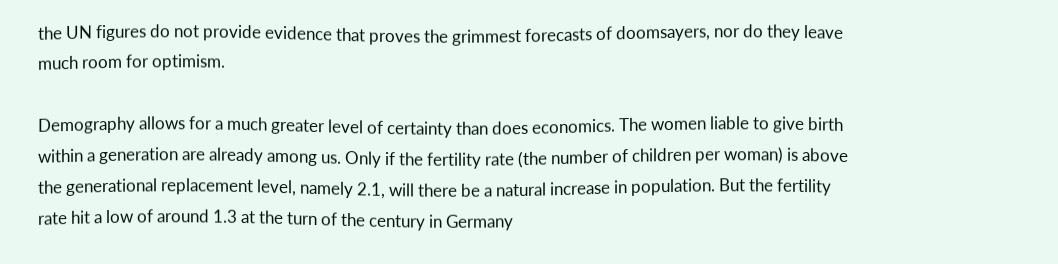the UN figures do not provide evidence that proves the grimmest forecasts of doomsayers, nor do they leave much room for optimism.

Demography allows for a much greater level of certainty than does economics. The women liable to give birth within a generation are already among us. Only if the fertility rate (the number of children per woman) is above the generational replacement level, namely 2.1, will there be a natural increase in population. But the fertility rate hit a low of around 1.3 at the turn of the century in Germany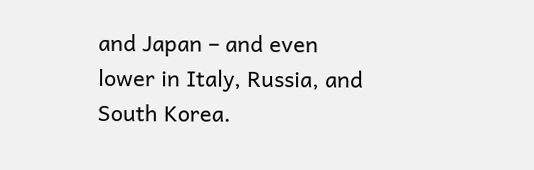and Japan – and even lower in Italy, Russia, and South Korea.